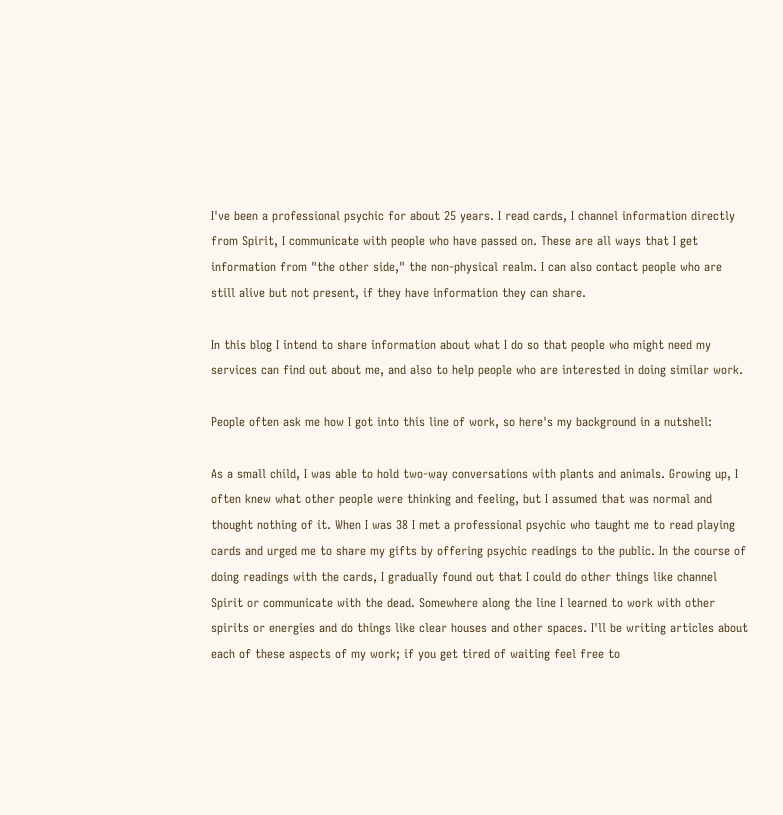I've been a professional psychic for about 25 years. I read cards, I channel information directly from Spirit, I communicate with people who have passed on. These are all ways that I get information from "the other side," the non-physical realm. I can also contact people who are still alive but not present, if they have information they can share.

In this blog I intend to share information about what I do so that people who might need my services can find out about me, and also to help people who are interested in doing similar work.

People often ask me how I got into this line of work, so here's my background in a nutshell:

As a small child, I was able to hold two-way conversations with plants and animals. Growing up, I often knew what other people were thinking and feeling, but I assumed that was normal and thought nothing of it. When I was 38 I met a professional psychic who taught me to read playing cards and urged me to share my gifts by offering psychic readings to the public. In the course of doing readings with the cards, I gradually found out that I could do other things like channel Spirit or communicate with the dead. Somewhere along the line I learned to work with other spirits or energies and do things like clear houses and other spaces. I'll be writing articles about each of these aspects of my work; if you get tired of waiting feel free to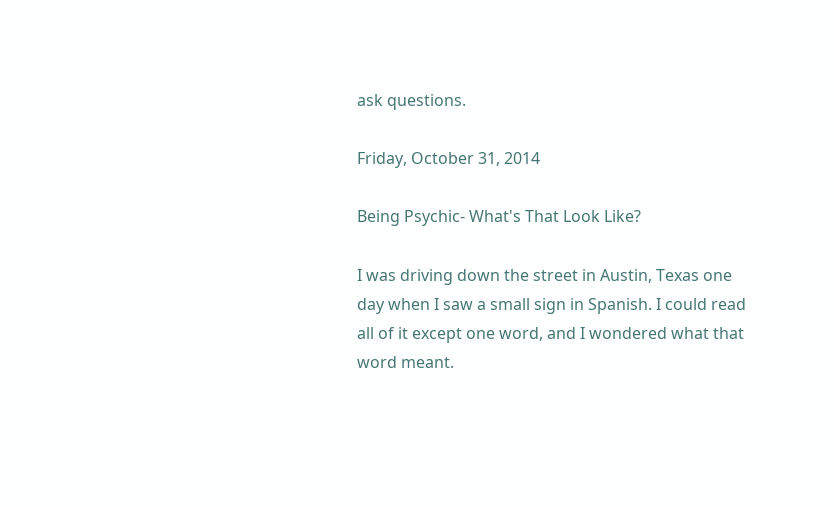ask questions.

Friday, October 31, 2014

Being Psychic- What's That Look Like?

I was driving down the street in Austin, Texas one day when I saw a small sign in Spanish. I could read all of it except one word, and I wondered what that word meant.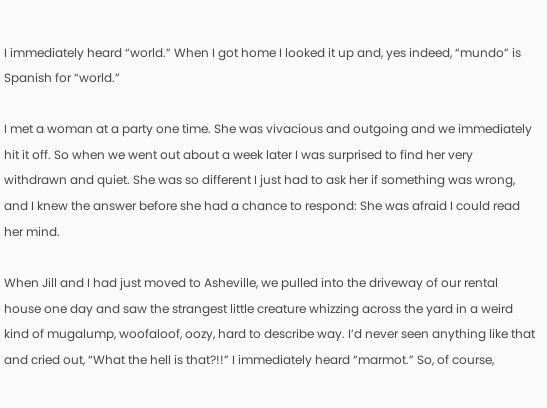I immediately heard “world.” When I got home I looked it up and, yes indeed, “mundo” is Spanish for “world.”

I met a woman at a party one time. She was vivacious and outgoing and we immediately hit it off. So when we went out about a week later I was surprised to find her very withdrawn and quiet. She was so different I just had to ask her if something was wrong, and I knew the answer before she had a chance to respond: She was afraid I could read her mind.

When Jill and I had just moved to Asheville, we pulled into the driveway of our rental house one day and saw the strangest little creature whizzing across the yard in a weird kind of mugalump, woofaloof, oozy, hard to describe way. I’d never seen anything like that and cried out, “What the hell is that?!!” I immediately heard “marmot.” So, of course,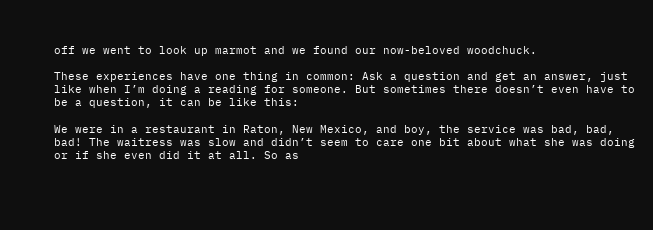off we went to look up marmot and we found our now-beloved woodchuck.

These experiences have one thing in common: Ask a question and get an answer, just like when I’m doing a reading for someone. But sometimes there doesn’t even have to be a question, it can be like this:

We were in a restaurant in Raton, New Mexico, and boy, the service was bad, bad, bad! The waitress was slow and didn’t seem to care one bit about what she was doing or if she even did it at all. So as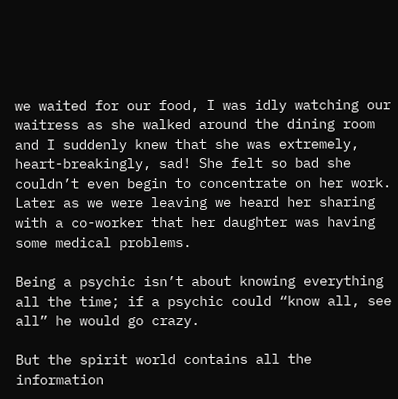we waited for our food, I was idly watching our waitress as she walked around the dining room and I suddenly knew that she was extremely, heart-breakingly, sad! She felt so bad she couldn’t even begin to concentrate on her work. Later as we were leaving we heard her sharing with a co-worker that her daughter was having some medical problems.

Being a psychic isn’t about knowing everything all the time; if a psychic could “know all, see all” he would go crazy.

But the spirit world contains all the information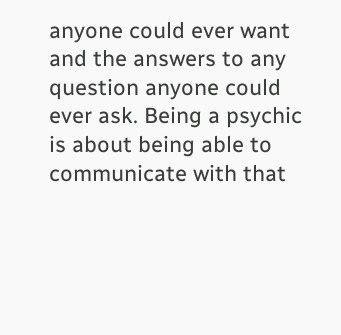anyone could ever want and the answers to any question anyone could ever ask. Being a psychic is about being able to communicate with that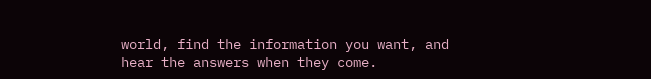world, find the information you want, and hear the answers when they come.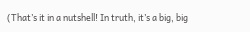(That’s it in a nutshell! In truth, it’s a big, big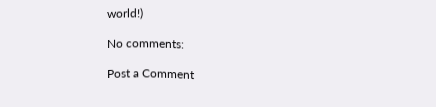world!)

No comments:

Post a Comment